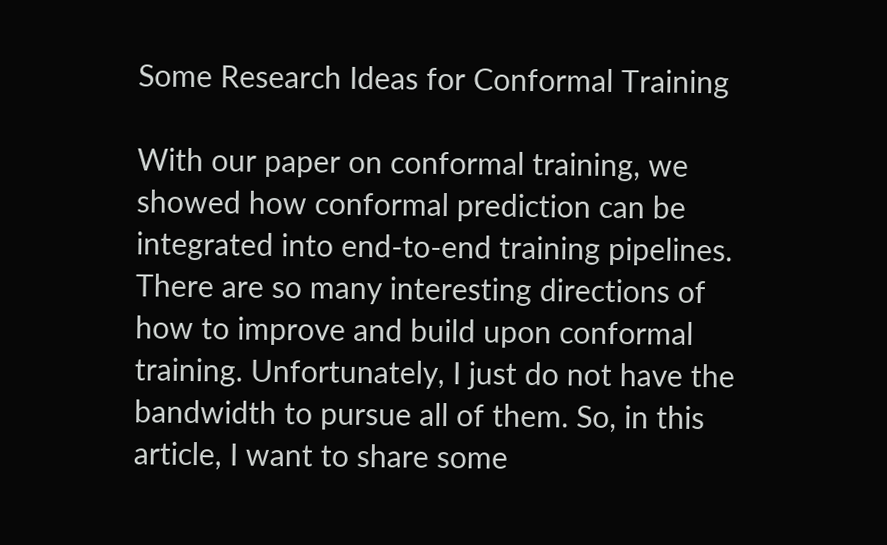Some Research Ideas for Conformal Training

With our paper on conformal training, we showed how conformal prediction can be integrated into end-to-end training pipelines. There are so many interesting directions of how to improve and build upon conformal training. Unfortunately, I just do not have the bandwidth to pursue all of them. So, in this article, I want to share some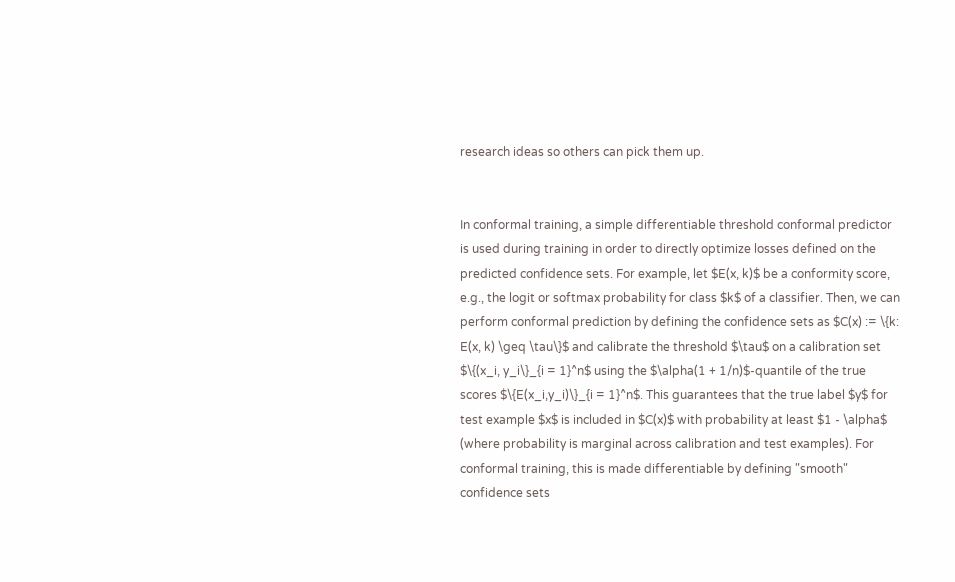research ideas so others can pick them up.


In conformal training, a simple differentiable threshold conformal predictor is used during training in order to directly optimize losses defined on the predicted confidence sets. For example, let $E(x, k)$ be a conformity score, e.g., the logit or softmax probability for class $k$ of a classifier. Then, we can perform conformal prediction by defining the confidence sets as $C(x) := \{k: E(x, k) \geq \tau\}$ and calibrate the threshold $\tau$ on a calibration set $\{(x_i, y_i\}_{i = 1}^n$ using the $\alpha(1 + 1/n)$-quantile of the true scores $\{E(x_i,y_i)\}_{i = 1}^n$. This guarantees that the true label $y$ for test example $x$ is included in $C(x)$ with probability at least $1 - \alpha$ (where probability is marginal across calibration and test examples). For conformal training, this is made differentiable by defining "smooth" confidence sets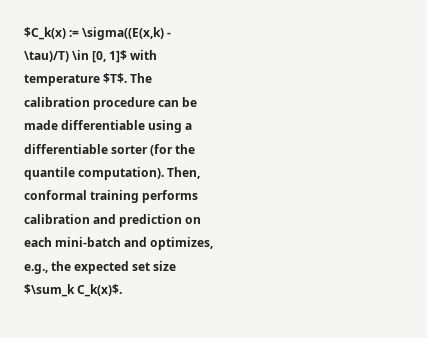$C_k(x) := \sigma((E(x,k) - \tau)/T) \in [0, 1]$ with temperature $T$. The calibration procedure can be made differentiable using a differentiable sorter (for the quantile computation). Then, conformal training performs calibration and prediction on each mini-batch and optimizes, e.g., the expected set size $\sum_k C_k(x)$.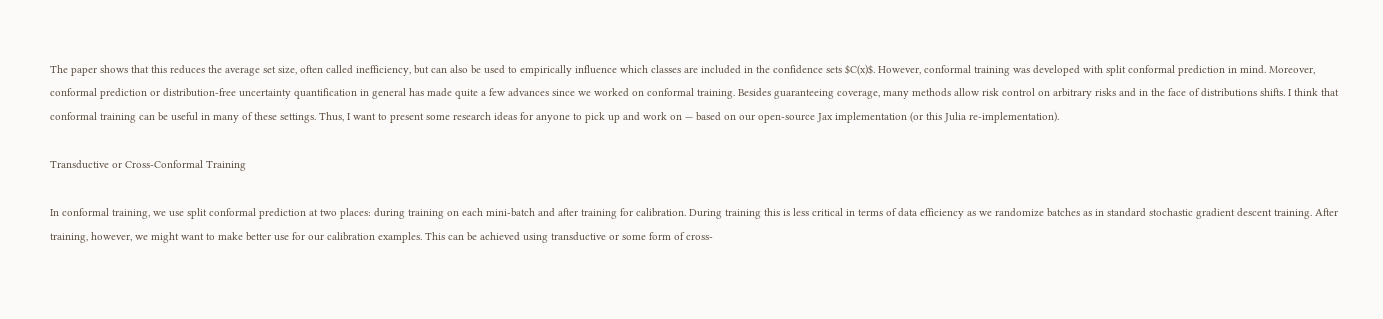The paper shows that this reduces the average set size, often called inefficiency, but can also be used to empirically influence which classes are included in the confidence sets $C(x)$. However, conformal training was developed with split conformal prediction in mind. Moreover, conformal prediction or distribution-free uncertainty quantification in general has made quite a few advances since we worked on conformal training. Besides guaranteeing coverage, many methods allow risk control on arbitrary risks and in the face of distributions shifts. I think that conformal training can be useful in many of these settings. Thus, I want to present some research ideas for anyone to pick up and work on — based on our open-source Jax implementation (or this Julia re-implementation).

Transductive or Cross-Conformal Training

In conformal training, we use split conformal prediction at two places: during training on each mini-batch and after training for calibration. During training this is less critical in terms of data efficiency as we randomize batches as in standard stochastic gradient descent training. After training, however, we might want to make better use for our calibration examples. This can be achieved using transductive or some form of cross-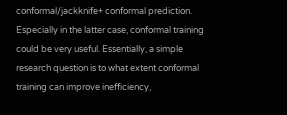conformal/jackknife+ conformal prediction. Especially in the latter case, conformal training could be very useful. Essentially, a simple research question is to what extent conformal training can improve inefficiency,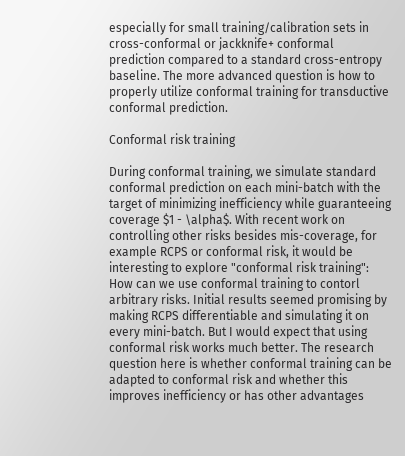especially for small training/calibration sets in cross-conformal or jackknife+ conformal prediction compared to a standard cross-entropy baseline. The more advanced question is how to properly utilize conformal training for transductive conformal prediction.

Conformal risk training

During conformal training, we simulate standard conformal prediction on each mini-batch with the target of minimizing inefficiency while guaranteeing coverage $1 - \alpha$. With recent work on controlling other risks besides mis-coverage, for example RCPS or conformal risk, it would be interesting to explore "conformal risk training": How can we use conformal training to contorl arbitrary risks. Initial results seemed promising by making RCPS differentiable and simulating it on every mini-batch. But I would expect that using conformal risk works much better. The research question here is whether conformal training can be adapted to conformal risk and whether this improves inefficiency or has other advantages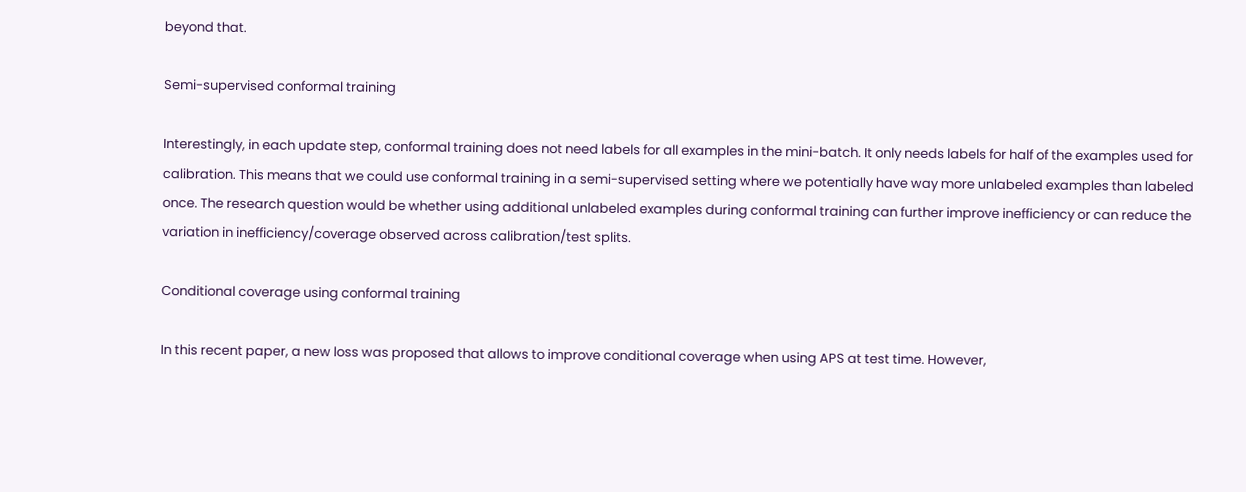beyond that.

Semi-supervised conformal training

Interestingly, in each update step, conformal training does not need labels for all examples in the mini-batch. It only needs labels for half of the examples used for calibration. This means that we could use conformal training in a semi-supervised setting where we potentially have way more unlabeled examples than labeled once. The research question would be whether using additional unlabeled examples during conformal training can further improve inefficiency or can reduce the variation in inefficiency/coverage observed across calibration/test splits.

Conditional coverage using conformal training

In this recent paper, a new loss was proposed that allows to improve conditional coverage when using APS at test time. However,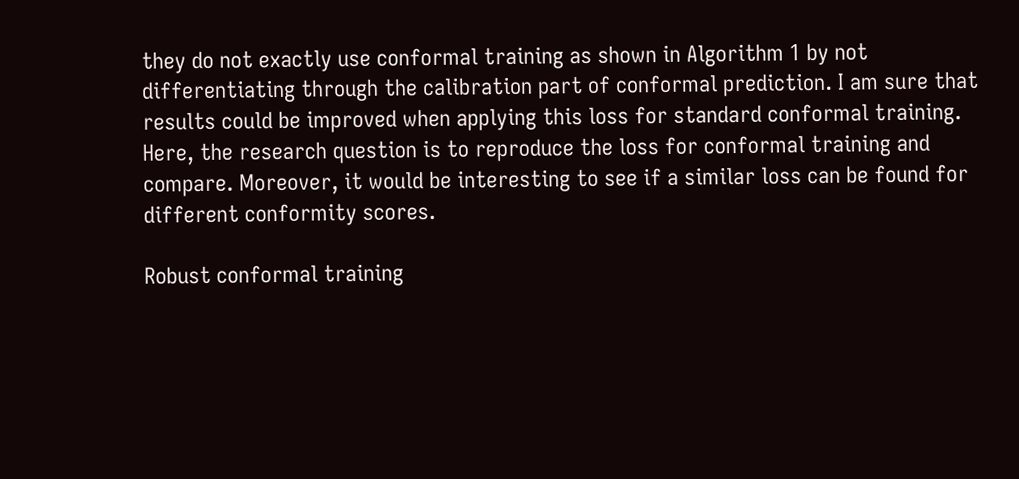they do not exactly use conformal training as shown in Algorithm 1 by not differentiating through the calibration part of conformal prediction. I am sure that results could be improved when applying this loss for standard conformal training. Here, the research question is to reproduce the loss for conformal training and compare. Moreover, it would be interesting to see if a similar loss can be found for different conformity scores.

Robust conformal training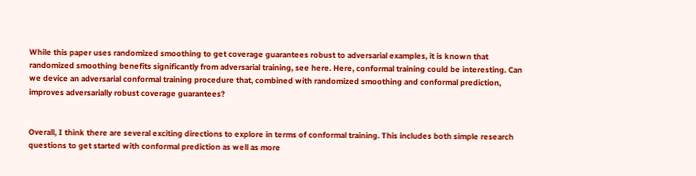While this paper uses randomized smoothing to get coverage guarantees robust to adversarial examples, it is known that randomized smoothing benefits significantly from adversarial training, see here. Here, conformal training could be interesting. Can we device an adversarial conformal training procedure that, combined with randomized smoothing and conformal prediction, improves adversarially robust coverage guarantees?


Overall, I think there are several exciting directions to explore in terms of conformal training. This includes both simple research questions to get started with conformal prediction as well as more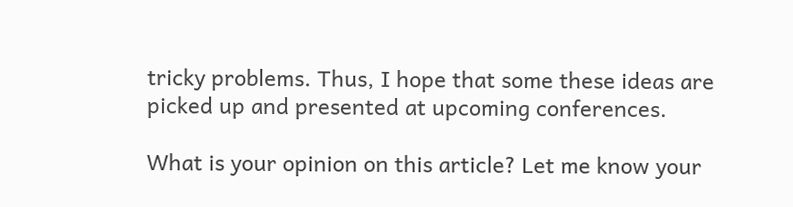tricky problems. Thus, I hope that some these ideas are picked up and presented at upcoming conferences.

What is your opinion on this article? Let me know your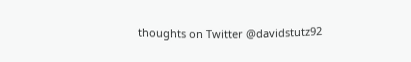thoughts on Twitter @davidstutz92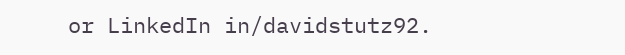or LinkedIn in/davidstutz92.